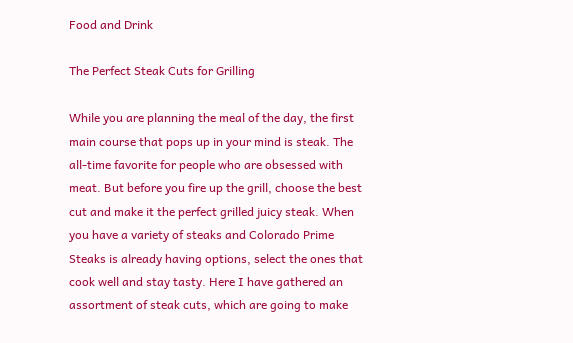Food and Drink

The Perfect Steak Cuts for Grilling

While you are planning the meal of the day, the first main course that pops up in your mind is steak. The all-time favorite for people who are obsessed with meat. But before you fire up the grill, choose the best cut and make it the perfect grilled juicy steak. When you have a variety of steaks and Colorado Prime Steaks is already having options, select the ones that cook well and stay tasty. Here I have gathered an assortment of steak cuts, which are going to make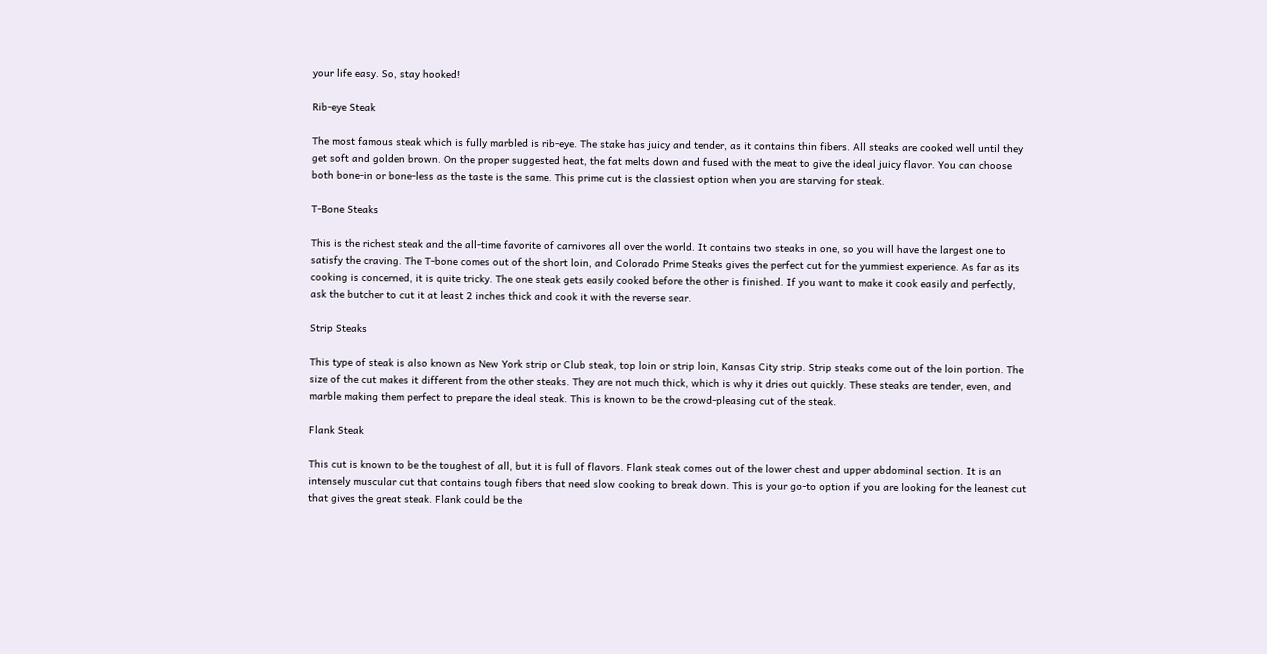your life easy. So, stay hooked!

Rib-eye Steak

The most famous steak which is fully marbled is rib-eye. The stake has juicy and tender, as it contains thin fibers. All steaks are cooked well until they get soft and golden brown. On the proper suggested heat, the fat melts down and fused with the meat to give the ideal juicy flavor. You can choose both bone-in or bone-less as the taste is the same. This prime cut is the classiest option when you are starving for steak.

T-Bone Steaks

This is the richest steak and the all-time favorite of carnivores all over the world. It contains two steaks in one, so you will have the largest one to satisfy the craving. The T-bone comes out of the short loin, and Colorado Prime Steaks gives the perfect cut for the yummiest experience. As far as its cooking is concerned, it is quite tricky. The one steak gets easily cooked before the other is finished. If you want to make it cook easily and perfectly, ask the butcher to cut it at least 2 inches thick and cook it with the reverse sear.

Strip Steaks

This type of steak is also known as New York strip or Club steak, top loin or strip loin, Kansas City strip. Strip steaks come out of the loin portion. The size of the cut makes it different from the other steaks. They are not much thick, which is why it dries out quickly. These steaks are tender, even, and marble making them perfect to prepare the ideal steak. This is known to be the crowd-pleasing cut of the steak.

Flank Steak

This cut is known to be the toughest of all, but it is full of flavors. Flank steak comes out of the lower chest and upper abdominal section. It is an intensely muscular cut that contains tough fibers that need slow cooking to break down. This is your go-to option if you are looking for the leanest cut that gives the great steak. Flank could be the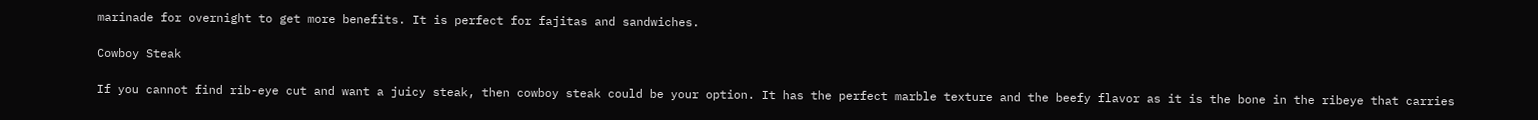marinade for overnight to get more benefits. It is perfect for fajitas and sandwiches.

Cowboy Steak

If you cannot find rib-eye cut and want a juicy steak, then cowboy steak could be your option. It has the perfect marble texture and the beefy flavor as it is the bone in the ribeye that carries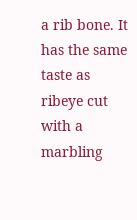a rib bone. It has the same taste as ribeye cut with a marbling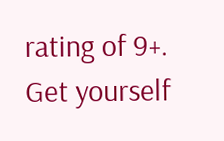rating of 9+. Get yourself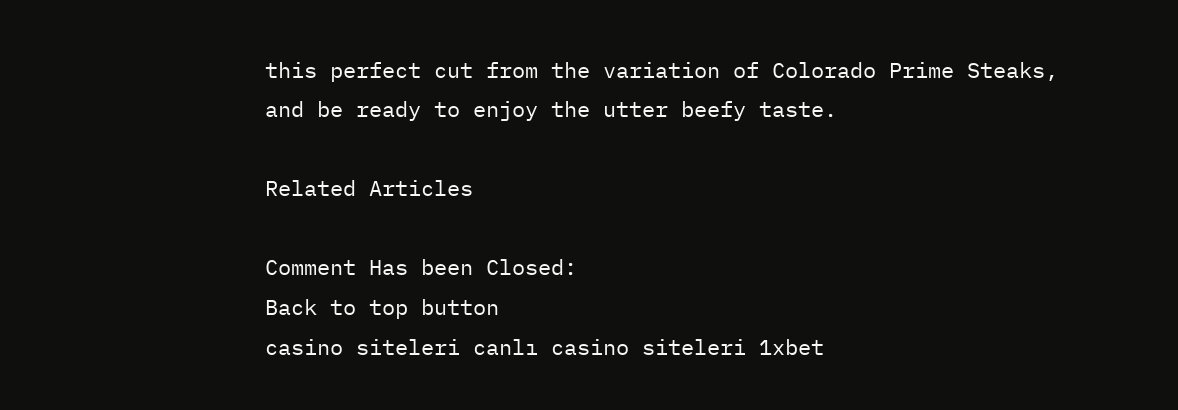this perfect cut from the variation of Colorado Prime Steaks, and be ready to enjoy the utter beefy taste.

Related Articles

Comment Has been Closed:
Back to top button
casino siteleri canlı casino siteleri 1xbet